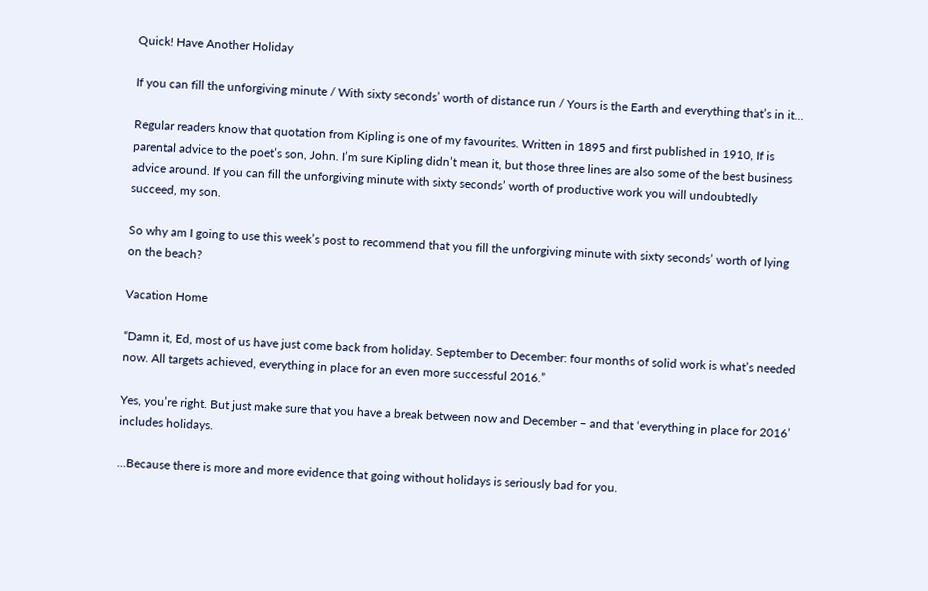Quick! Have Another Holiday

If you can fill the unforgiving minute / With sixty seconds’ worth of distance run / Yours is the Earth and everything that’s in it…

Regular readers know that quotation from Kipling is one of my favourites. Written in 1895 and first published in 1910, If is parental advice to the poet’s son, John. I’m sure Kipling didn’t mean it, but those three lines are also some of the best business advice around. If you can fill the unforgiving minute with sixty seconds’ worth of productive work you will undoubtedly succeed, my son.

So why am I going to use this week’s post to recommend that you fill the unforgiving minute with sixty seconds’ worth of lying on the beach?

Vacation Home

“Damn it, Ed, most of us have just come back from holiday. September to December: four months of solid work is what’s needed now. All targets achieved, everything in place for an even more successful 2016.”

Yes, you’re right. But just make sure that you have a break between now and December – and that ‘everything in place for 2016’ includes holidays.

…Because there is more and more evidence that going without holidays is seriously bad for you.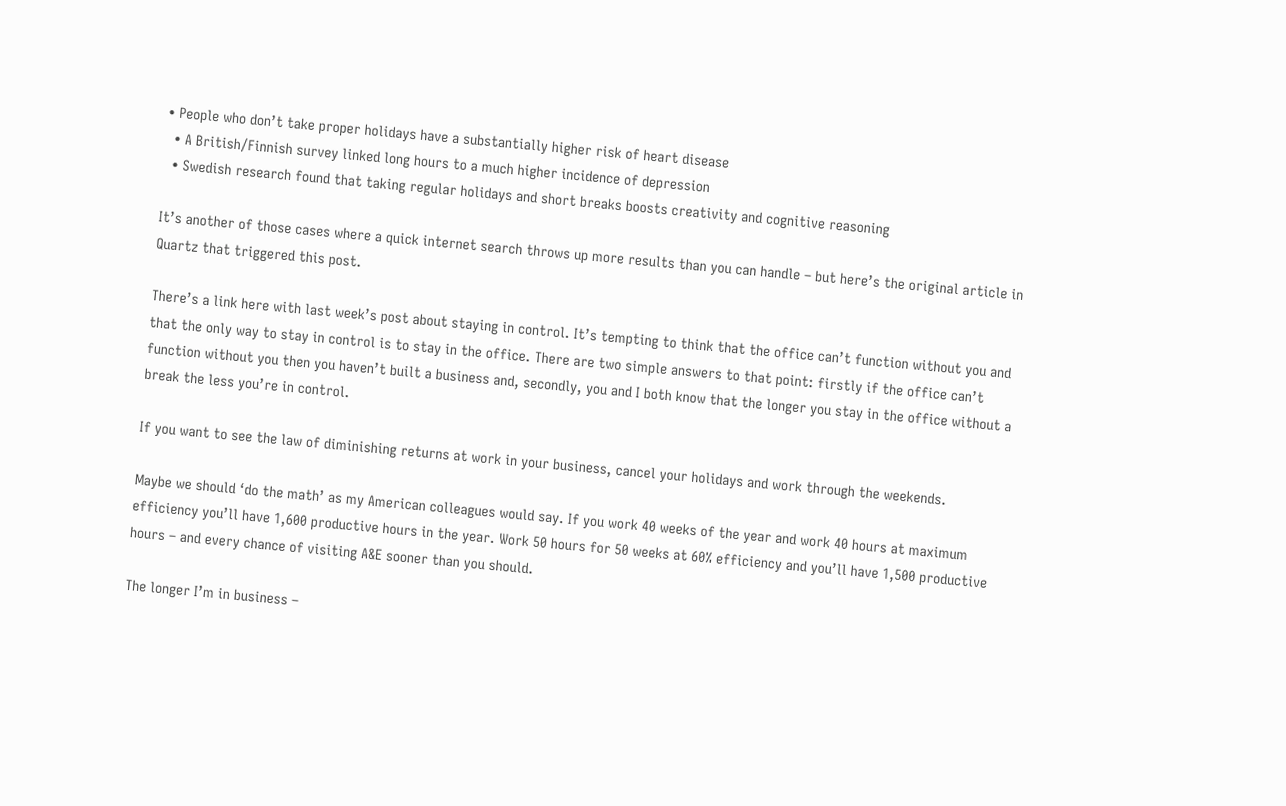• People who don’t take proper holidays have a substantially higher risk of heart disease
  • A British/Finnish survey linked long hours to a much higher incidence of depression
  • Swedish research found that taking regular holidays and short breaks boosts creativity and cognitive reasoning

It’s another of those cases where a quick internet search throws up more results than you can handle – but here’s the original article in Quartz that triggered this post.

There’s a link here with last week’s post about staying in control. It’s tempting to think that the office can’t function without you and that the only way to stay in control is to stay in the office. There are two simple answers to that point: firstly if the office can’t function without you then you haven’t built a business and, secondly, you and I both know that the longer you stay in the office without a break the less you’re in control.

If you want to see the law of diminishing returns at work in your business, cancel your holidays and work through the weekends.

Maybe we should ‘do the math’ as my American colleagues would say. If you work 40 weeks of the year and work 40 hours at maximum efficiency you’ll have 1,600 productive hours in the year. Work 50 hours for 50 weeks at 60% efficiency and you’ll have 1,500 productive hours – and every chance of visiting A&E sooner than you should.

The longer I’m in business –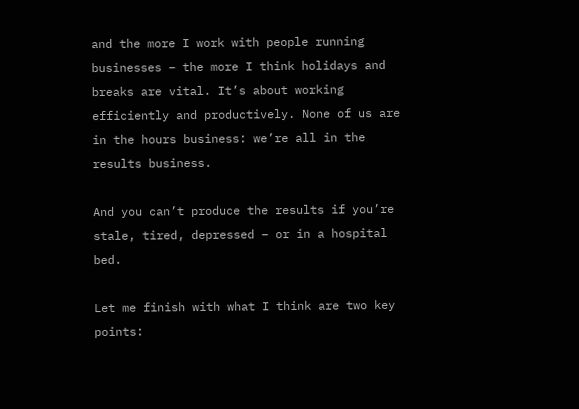and the more I work with people running businesses – the more I think holidays and breaks are vital. It’s about working efficiently and productively. None of us are in the hours business: we’re all in the results business.

And you can’t produce the results if you’re stale, tired, depressed – or in a hospital bed.

Let me finish with what I think are two key points: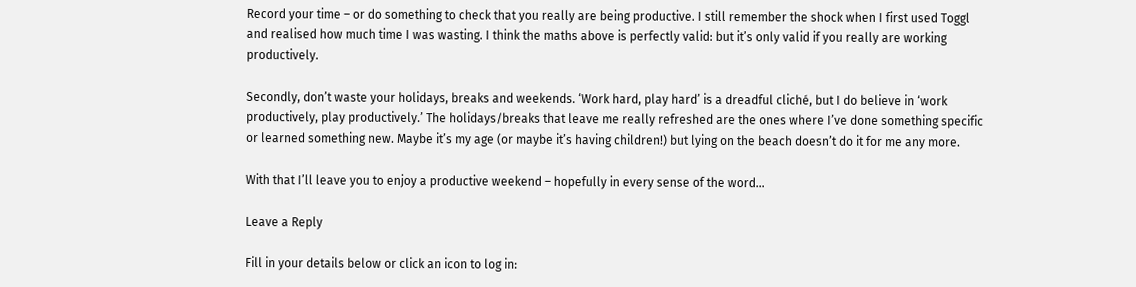Record your time – or do something to check that you really are being productive. I still remember the shock when I first used Toggl and realised how much time I was wasting. I think the maths above is perfectly valid: but it’s only valid if you really are working productively.

Secondly, don’t waste your holidays, breaks and weekends. ‘Work hard, play hard’ is a dreadful cliché, but I do believe in ‘work productively, play productively.’ The holidays/breaks that leave me really refreshed are the ones where I’ve done something specific or learned something new. Maybe it’s my age (or maybe it’s having children!) but lying on the beach doesn’t do it for me any more.

With that I’ll leave you to enjoy a productive weekend – hopefully in every sense of the word…

Leave a Reply

Fill in your details below or click an icon to log in: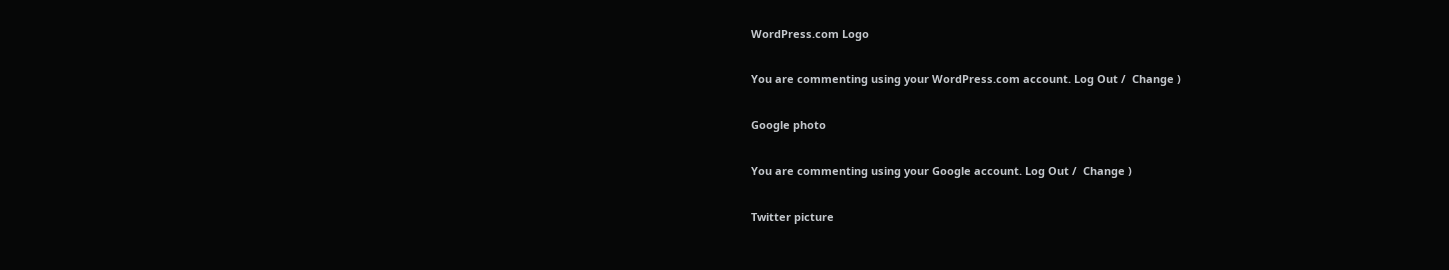WordPress.com Logo

You are commenting using your WordPress.com account. Log Out /  Change )

Google photo

You are commenting using your Google account. Log Out /  Change )

Twitter picture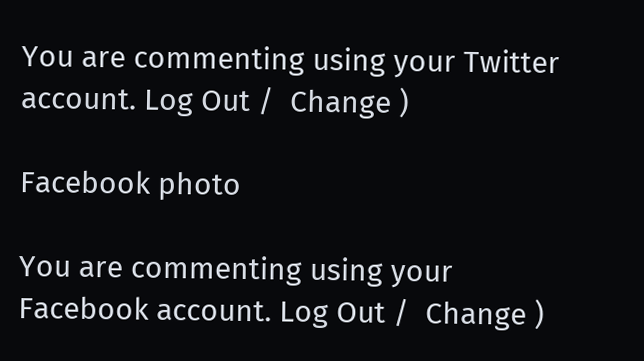You are commenting using your Twitter account. Log Out /  Change )

Facebook photo

You are commenting using your Facebook account. Log Out /  Change )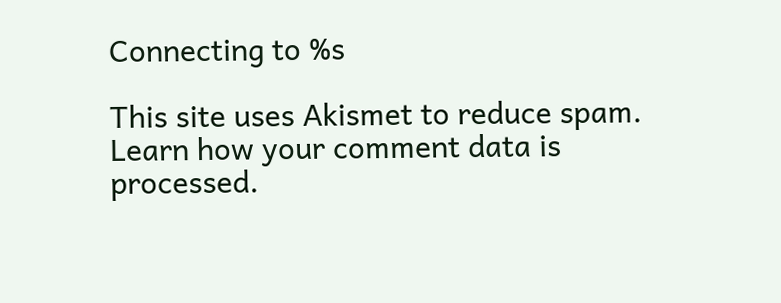Connecting to %s

This site uses Akismet to reduce spam. Learn how your comment data is processed.